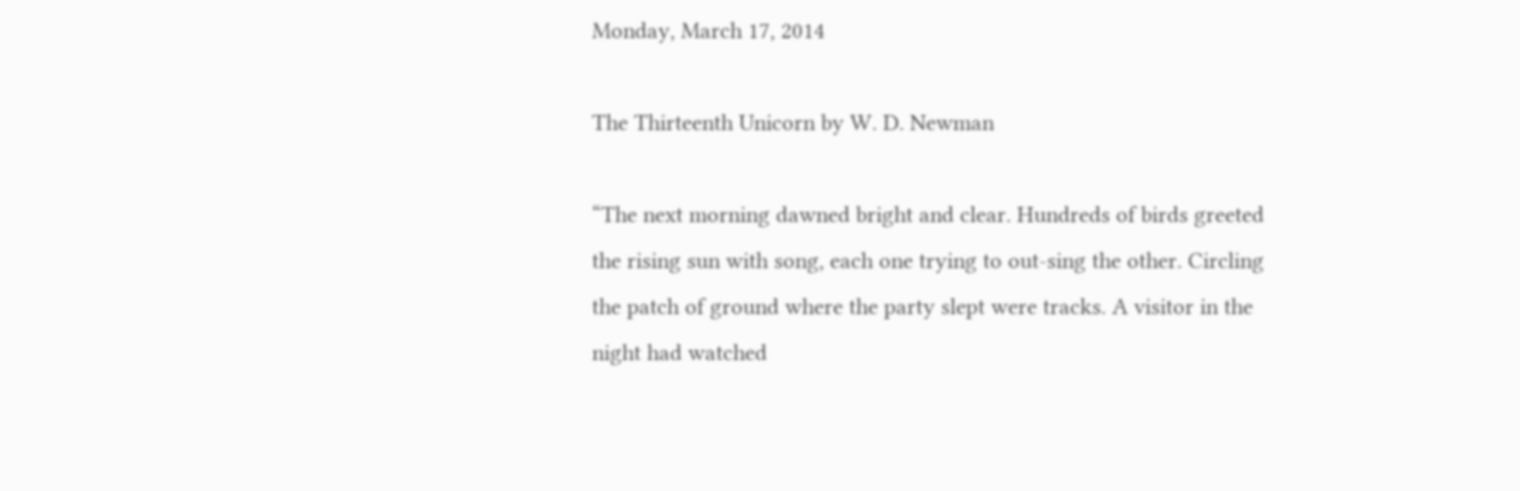Monday, March 17, 2014

The Thirteenth Unicorn by W. D. Newman

“The next morning dawned bright and clear. Hundreds of birds greeted the rising sun with song, each one trying to out-sing the other. Circling the patch of ground where the party slept were tracks. A visitor in the night had watched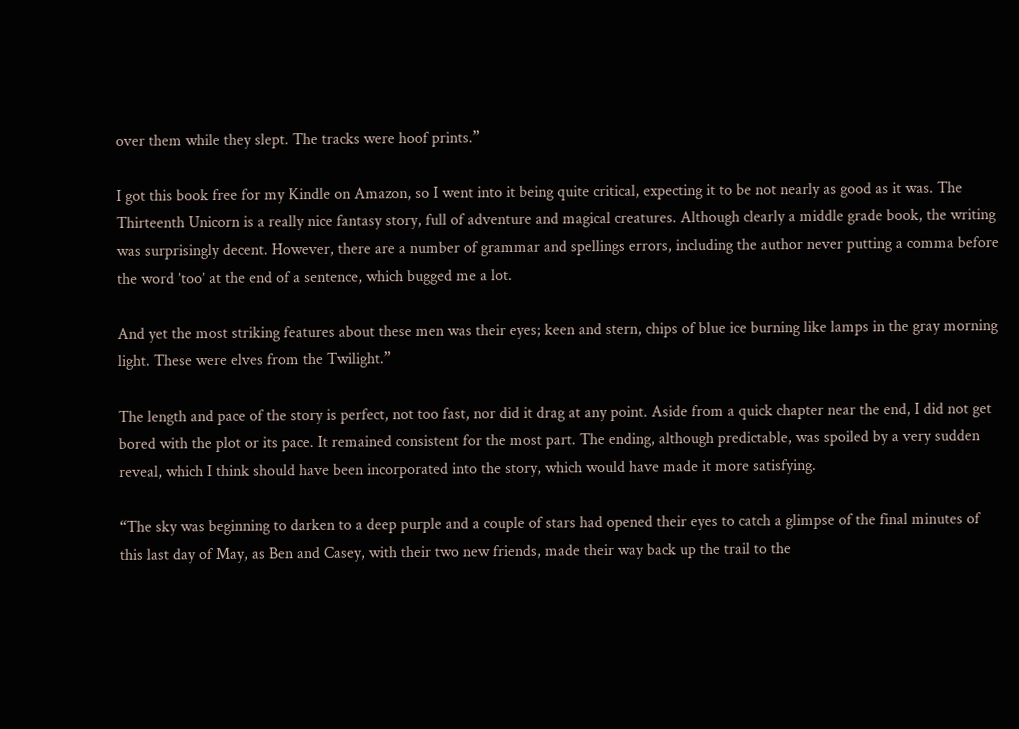over them while they slept. The tracks were hoof prints.”

I got this book free for my Kindle on Amazon, so I went into it being quite critical, expecting it to be not nearly as good as it was. The Thirteenth Unicorn is a really nice fantasy story, full of adventure and magical creatures. Although clearly a middle grade book, the writing was surprisingly decent. However, there are a number of grammar and spellings errors, including the author never putting a comma before the word ’too’ at the end of a sentence, which bugged me a lot.

And yet the most striking features about these men was their eyes; keen and stern, chips of blue ice burning like lamps in the gray morning light. These were elves from the Twilight.”

The length and pace of the story is perfect, not too fast, nor did it drag at any point. Aside from a quick chapter near the end, I did not get bored with the plot or its pace. It remained consistent for the most part. The ending, although predictable, was spoiled by a very sudden reveal, which I think should have been incorporated into the story, which would have made it more satisfying.

“The sky was beginning to darken to a deep purple and a couple of stars had opened their eyes to catch a glimpse of the final minutes of this last day of May, as Ben and Casey, with their two new friends, made their way back up the trail to the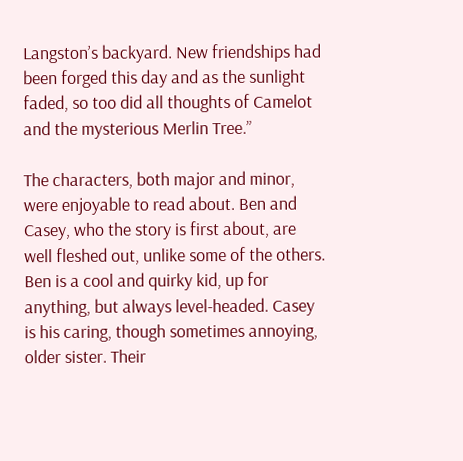Langston’s backyard. New friendships had been forged this day and as the sunlight faded, so too did all thoughts of Camelot and the mysterious Merlin Tree.”

The characters, both major and minor, were enjoyable to read about. Ben and Casey, who the story is first about, are well fleshed out, unlike some of the others. Ben is a cool and quirky kid, up for anything, but always level-headed. Casey is his caring, though sometimes annoying, older sister. Their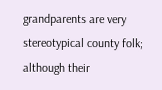grandparents are very stereotypical county folk; although their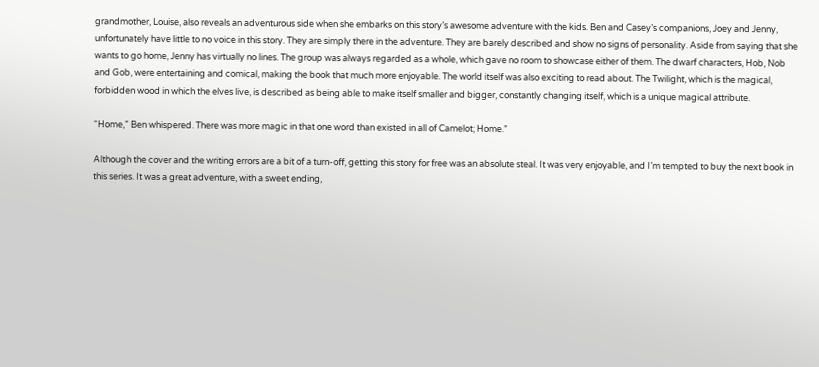grandmother, Louise, also reveals an adventurous side when she embarks on this story’s awesome adventure with the kids. Ben and Casey’s companions, Joey and Jenny, unfortunately have little to no voice in this story. They are simply there in the adventure. They are barely described and show no signs of personality. Aside from saying that she wants to go home, Jenny has virtually no lines. The group was always regarded as a whole, which gave no room to showcase either of them. The dwarf characters, Hob, Nob and Gob, were entertaining and comical, making the book that much more enjoyable. The world itself was also exciting to read about. The Twilight, which is the magical, forbidden wood in which the elves live, is described as being able to make itself smaller and bigger, constantly changing itself, which is a unique magical attribute.

“Home,” Ben whispered. There was more magic in that one word than existed in all of Camelot; Home.”

Although the cover and the writing errors are a bit of a turn-off, getting this story for free was an absolute steal. It was very enjoyable, and I’m tempted to buy the next book in this series. It was a great adventure, with a sweet ending,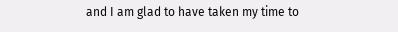and I am glad to have taken my time to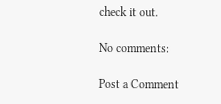check it out.

No comments:

Post a Comment